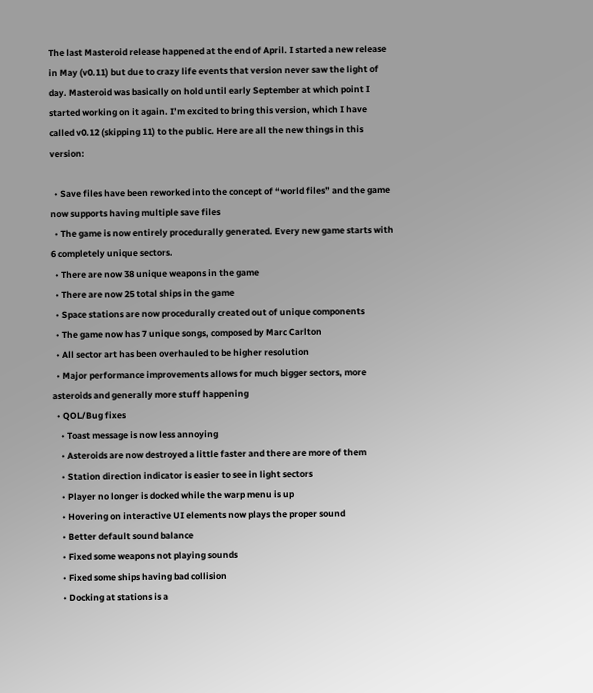The last Masteroid release happened at the end of April. I started a new release in May (v0.11) but due to crazy life events that version never saw the light of day. Masteroid was basically on hold until early September at which point I started working on it again. I’m excited to bring this version, which I have called v0.12 (skipping 11) to the public. Here are all the new things in this version:

  • Save files have been reworked into the concept of “world files” and the game now supports having multiple save files
  • The game is now entirely procedurally generated. Every new game starts with 6 completely unique sectors.
  • There are now 38 unique weapons in the game
  • There are now 25 total ships in the game
  • Space stations are now procedurally created out of unique components
  • The game now has 7 unique songs, composed by Marc Carlton
  • All sector art has been overhauled to be higher resolution
  • Major performance improvements allows for much bigger sectors, more asteroids and generally more stuff happening
  • QOL/Bug fixes
    • Toast message is now less annoying
    • Asteroids are now destroyed a little faster and there are more of them
    • Station direction indicator is easier to see in light sectors
    • Player no longer is docked while the warp menu is up
    • Hovering on interactive UI elements now plays the proper sound
    • Better default sound balance
    • Fixed some weapons not playing sounds
    • Fixed some ships having bad collision
    • Docking at stations is a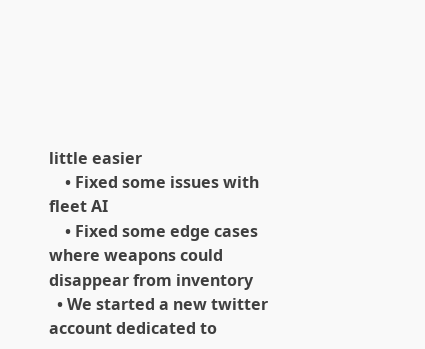little easier
    • Fixed some issues with fleet AI
    • Fixed some edge cases where weapons could disappear from inventory
  • We started a new twitter account dedicated to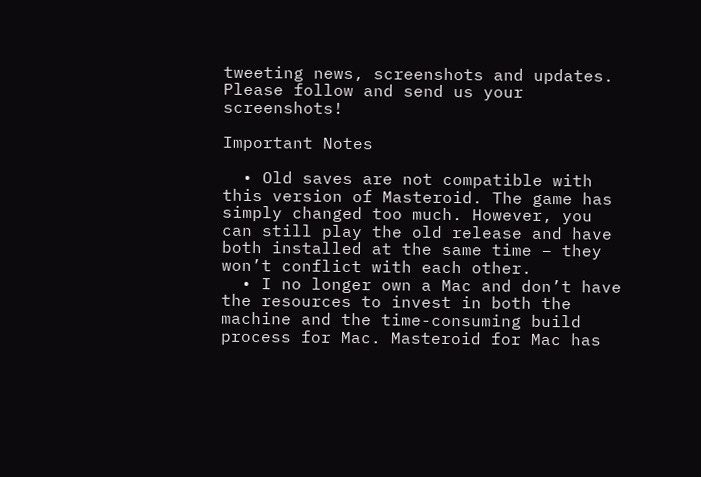tweeting news, screenshots and updates. Please follow and send us your screenshots!

Important Notes

  • Old saves are not compatible with this version of Masteroid. The game has simply changed too much. However, you can still play the old release and have both installed at the same time – they won’t conflict with each other.
  • I no longer own a Mac and don’t have the resources to invest in both the machine and the time-consuming build process for Mac. Masteroid for Mac has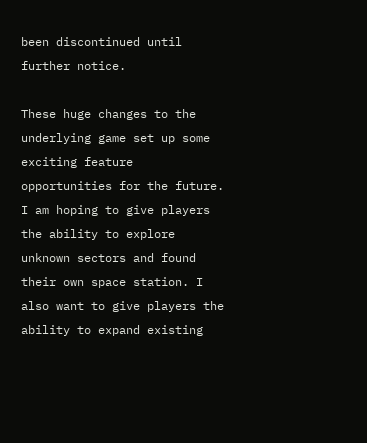been discontinued until further notice.

These huge changes to the underlying game set up some exciting feature opportunities for the future. I am hoping to give players the ability to explore unknown sectors and found their own space station. I also want to give players the ability to expand existing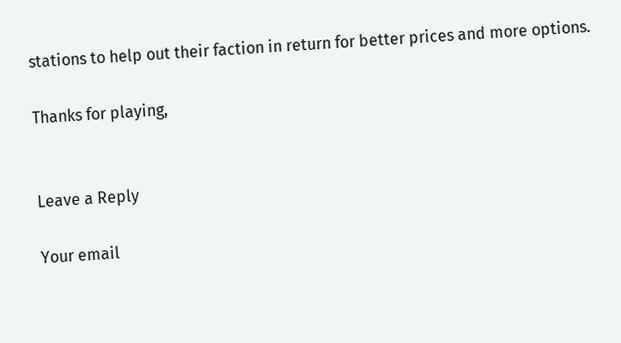stations to help out their faction in return for better prices and more options.

Thanks for playing,


Leave a Reply

Your email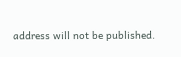address will not be published.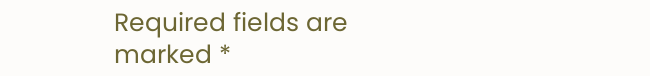Required fields are marked *